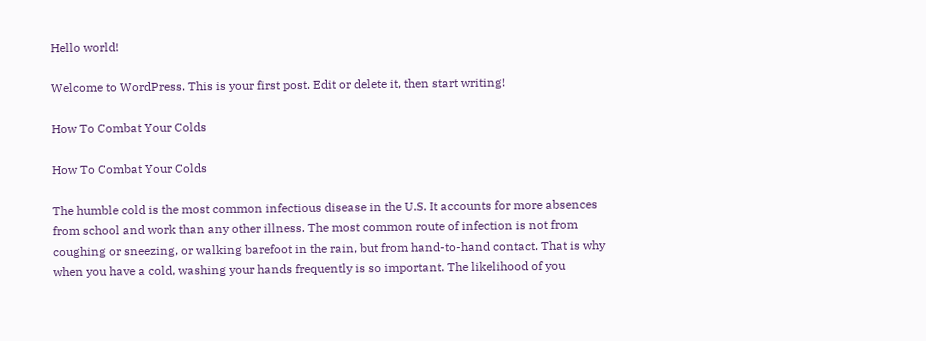Hello world!

Welcome to WordPress. This is your first post. Edit or delete it, then start writing!

How To Combat Your Colds

How To Combat Your Colds

The humble cold is the most common infectious disease in the U.S. It accounts for more absences from school and work than any other illness. The most common route of infection is not from coughing or sneezing, or walking barefoot in the rain, but from hand-to-hand contact. That is why when you have a cold, washing your hands frequently is so important. The likelihood of you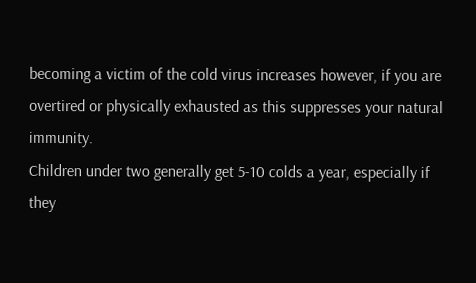becoming a victim of the cold virus increases however, if you are overtired or physically exhausted as this suppresses your natural immunity.
Children under two generally get 5-10 colds a year, especially if they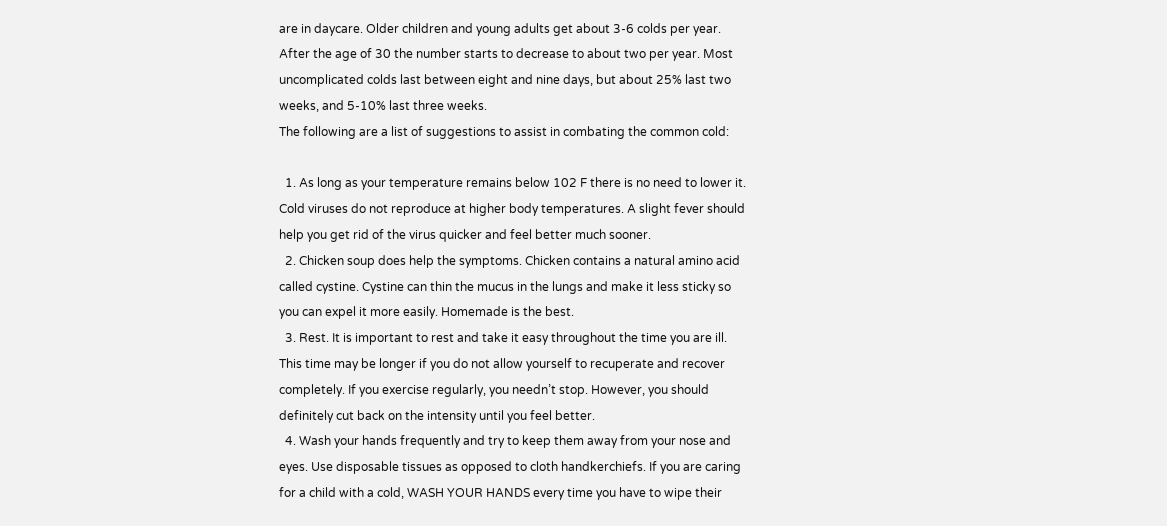are in daycare. Older children and young adults get about 3-6 colds per year. After the age of 30 the number starts to decrease to about two per year. Most uncomplicated colds last between eight and nine days, but about 25% last two weeks, and 5-10% last three weeks.
The following are a list of suggestions to assist in combating the common cold:

  1. As long as your temperature remains below 102 F there is no need to lower it. Cold viruses do not reproduce at higher body temperatures. A slight fever should help you get rid of the virus quicker and feel better much sooner.
  2. Chicken soup does help the symptoms. Chicken contains a natural amino acid called cystine. Cystine can thin the mucus in the lungs and make it less sticky so you can expel it more easily. Homemade is the best.
  3. Rest. It is important to rest and take it easy throughout the time you are ill. This time may be longer if you do not allow yourself to recuperate and recover completely. If you exercise regularly, you needn’t stop. However, you should definitely cut back on the intensity until you feel better.
  4. Wash your hands frequently and try to keep them away from your nose and eyes. Use disposable tissues as opposed to cloth handkerchiefs. If you are caring for a child with a cold, WASH YOUR HANDS every time you have to wipe their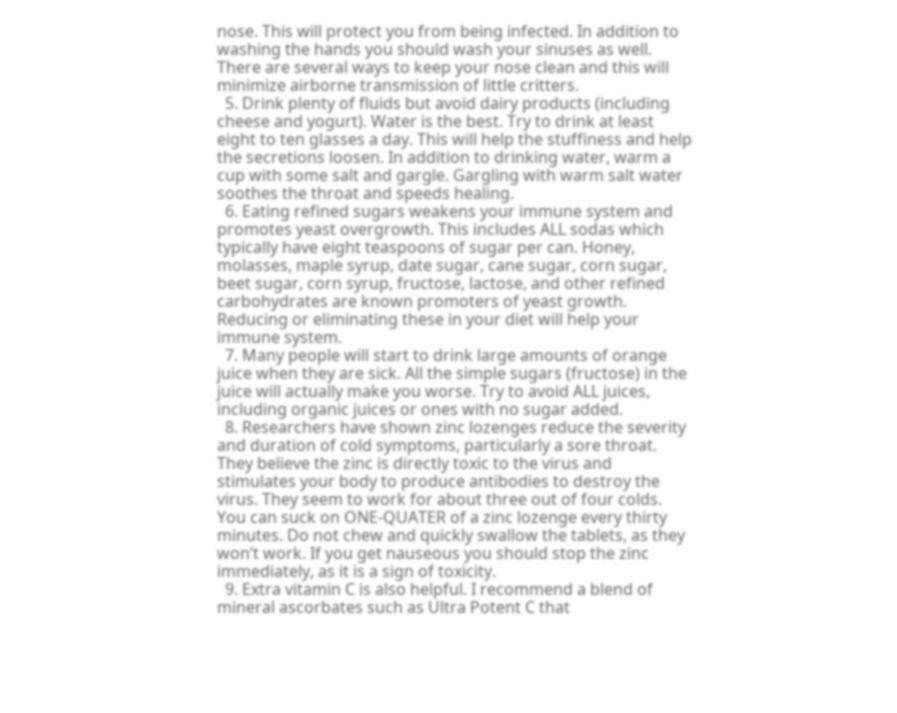nose. This will protect you from being infected. In addition to washing the hands you should wash your sinuses as well. There are several ways to keep your nose clean and this will minimize airborne transmission of little critters.
  5. Drink plenty of fluids but avoid dairy products (including cheese and yogurt). Water is the best. Try to drink at least eight to ten glasses a day. This will help the stuffiness and help the secretions loosen. In addition to drinking water, warm a cup with some salt and gargle. Gargling with warm salt water soothes the throat and speeds healing.
  6. Eating refined sugars weakens your immune system and promotes yeast overgrowth. This includes ALL sodas which typically have eight teaspoons of sugar per can. Honey, molasses, maple syrup, date sugar, cane sugar, corn sugar, beet sugar, corn syrup, fructose, lactose, and other refined carbohydrates are known promoters of yeast growth. Reducing or eliminating these in your diet will help your immune system.
  7. Many people will start to drink large amounts of orange juice when they are sick. All the simple sugars (fructose) in the juice will actually make you worse. Try to avoid ALL juices, including organic juices or ones with no sugar added.
  8. Researchers have shown zinc lozenges reduce the severity and duration of cold symptoms, particularly a sore throat. They believe the zinc is directly toxic to the virus and stimulates your body to produce antibodies to destroy the virus. They seem to work for about three out of four colds. You can suck on ONE-QUATER of a zinc lozenge every thirty minutes. Do not chew and quickly swallow the tablets, as they won’t work. If you get nauseous you should stop the zinc immediately, as it is a sign of toxicity.
  9. Extra vitamin C is also helpful. I recommend a blend of mineral ascorbates such as Ultra Potent C that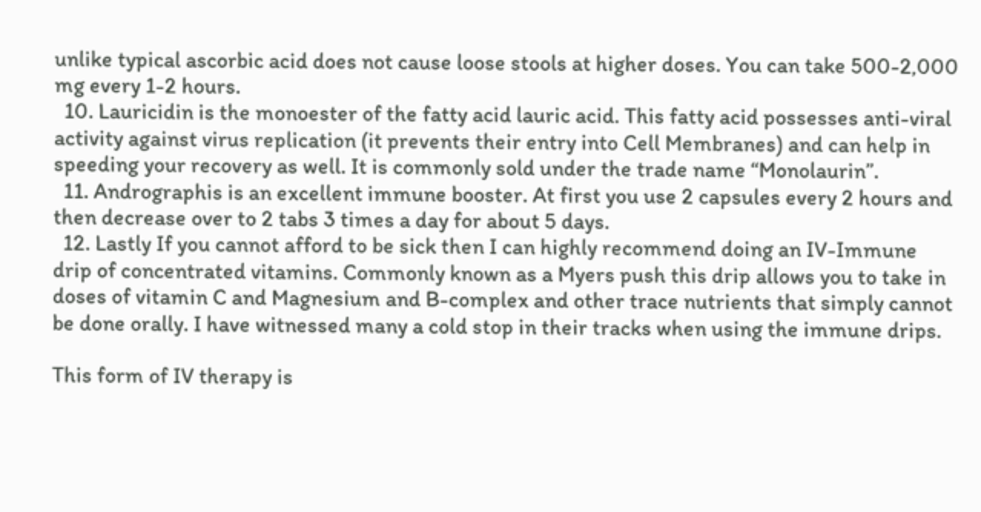unlike typical ascorbic acid does not cause loose stools at higher doses. You can take 500-2,000 mg every 1-2 hours.
  10. Lauricidin is the monoester of the fatty acid lauric acid. This fatty acid possesses anti-viral activity against virus replication (it prevents their entry into Cell Membranes) and can help in speeding your recovery as well. It is commonly sold under the trade name “Monolaurin”.
  11. Andrographis is an excellent immune booster. At first you use 2 capsules every 2 hours and then decrease over to 2 tabs 3 times a day for about 5 days.
  12. Lastly If you cannot afford to be sick then I can highly recommend doing an IV-Immune drip of concentrated vitamins. Commonly known as a Myers push this drip allows you to take in doses of vitamin C and Magnesium and B-complex and other trace nutrients that simply cannot be done orally. I have witnessed many a cold stop in their tracks when using the immune drips.

This form of IV therapy is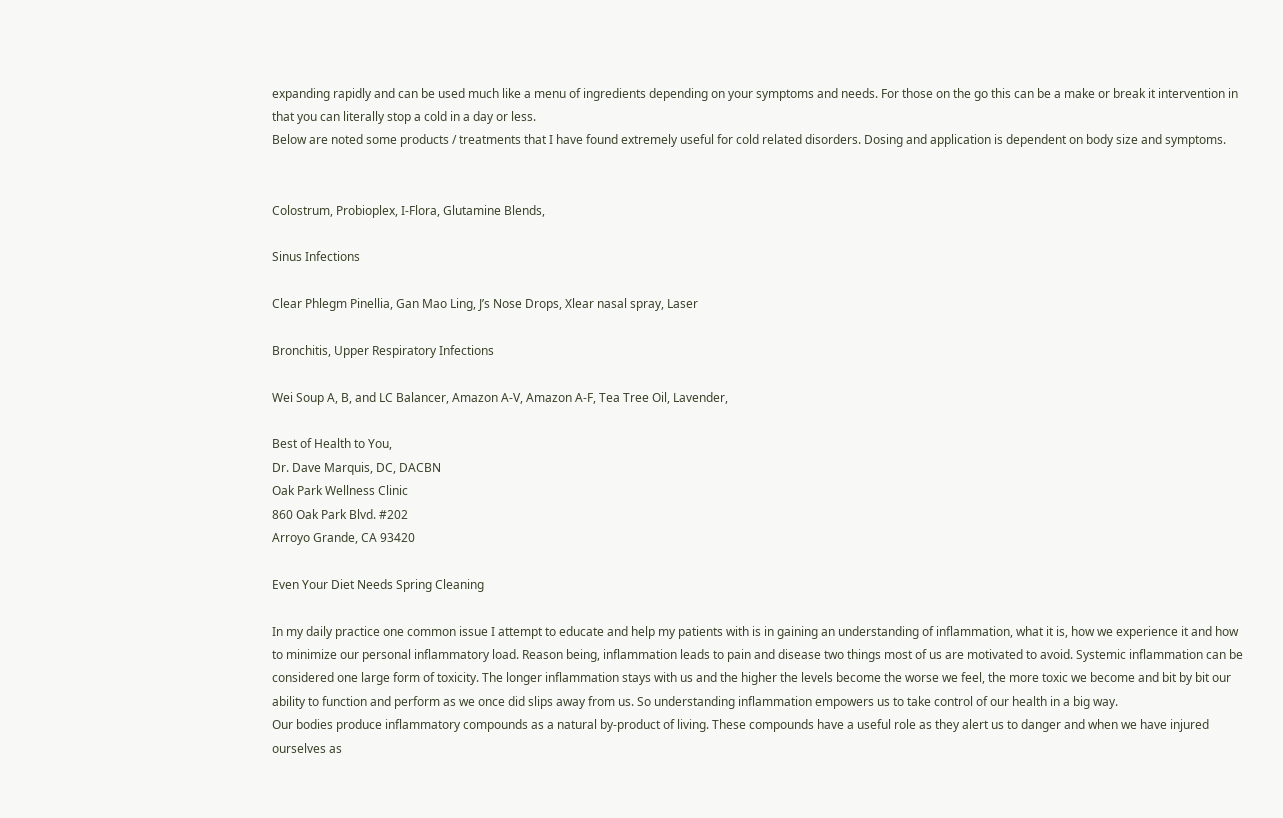expanding rapidly and can be used much like a menu of ingredients depending on your symptoms and needs. For those on the go this can be a make or break it intervention in that you can literally stop a cold in a day or less.
Below are noted some products / treatments that I have found extremely useful for cold related disorders. Dosing and application is dependent on body size and symptoms.


Colostrum, Probioplex, I-Flora, Glutamine Blends,

Sinus Infections

Clear Phlegm Pinellia, Gan Mao Ling, J’s Nose Drops, Xlear nasal spray, Laser

Bronchitis, Upper Respiratory Infections

Wei Soup A, B, and LC Balancer, Amazon A-V, Amazon A-F, Tea Tree Oil, Lavender,

Best of Health to You,
Dr. Dave Marquis, DC, DACBN
Oak Park Wellness Clinic
860 Oak Park Blvd. #202
Arroyo Grande, CA 93420

Even Your Diet Needs Spring Cleaning

In my daily practice one common issue I attempt to educate and help my patients with is in gaining an understanding of inflammation, what it is, how we experience it and how to minimize our personal inflammatory load. Reason being, inflammation leads to pain and disease two things most of us are motivated to avoid. Systemic inflammation can be considered one large form of toxicity. The longer inflammation stays with us and the higher the levels become the worse we feel, the more toxic we become and bit by bit our ability to function and perform as we once did slips away from us. So understanding inflammation empowers us to take control of our health in a big way.
Our bodies produce inflammatory compounds as a natural by-product of living. These compounds have a useful role as they alert us to danger and when we have injured ourselves as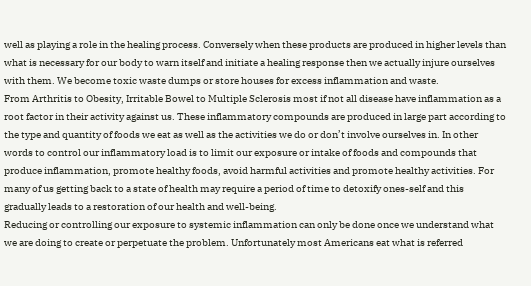well as playing a role in the healing process. Conversely when these products are produced in higher levels than what is necessary for our body to warn itself and initiate a healing response then we actually injure ourselves with them. We become toxic waste dumps or store houses for excess inflammation and waste.
From Arthritis to Obesity, Irritable Bowel to Multiple Sclerosis most if not all disease have inflammation as a root factor in their activity against us. These inflammatory compounds are produced in large part according to the type and quantity of foods we eat as well as the activities we do or don’t involve ourselves in. In other words to control our inflammatory load is to limit our exposure or intake of foods and compounds that produce inflammation, promote healthy foods, avoid harmful activities and promote healthy activities. For many of us getting back to a state of health may require a period of time to detoxify ones-self and this gradually leads to a restoration of our health and well-being.
Reducing or controlling our exposure to systemic inflammation can only be done once we understand what we are doing to create or perpetuate the problem. Unfortunately most Americans eat what is referred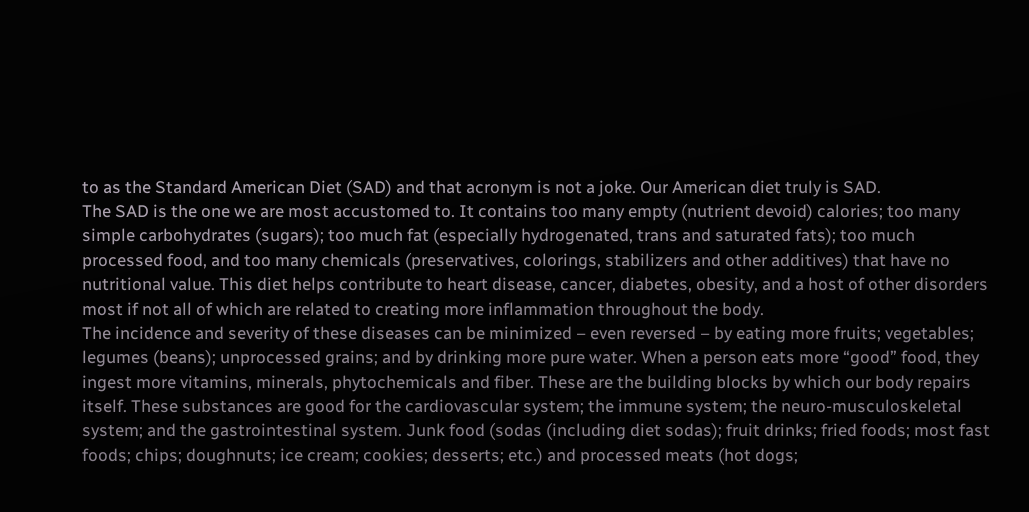to as the Standard American Diet (SAD) and that acronym is not a joke. Our American diet truly is SAD.
The SAD is the one we are most accustomed to. It contains too many empty (nutrient devoid) calories; too many simple carbohydrates (sugars); too much fat (especially hydrogenated, trans and saturated fats); too much processed food, and too many chemicals (preservatives, colorings, stabilizers and other additives) that have no nutritional value. This diet helps contribute to heart disease, cancer, diabetes, obesity, and a host of other disorders most if not all of which are related to creating more inflammation throughout the body.
The incidence and severity of these diseases can be minimized – even reversed – by eating more fruits; vegetables; legumes (beans); unprocessed grains; and by drinking more pure water. When a person eats more “good” food, they ingest more vitamins, minerals, phytochemicals and fiber. These are the building blocks by which our body repairs itself. These substances are good for the cardiovascular system; the immune system; the neuro-musculoskeletal system; and the gastrointestinal system. Junk food (sodas (including diet sodas); fruit drinks; fried foods; most fast foods; chips; doughnuts; ice cream; cookies; desserts; etc.) and processed meats (hot dogs;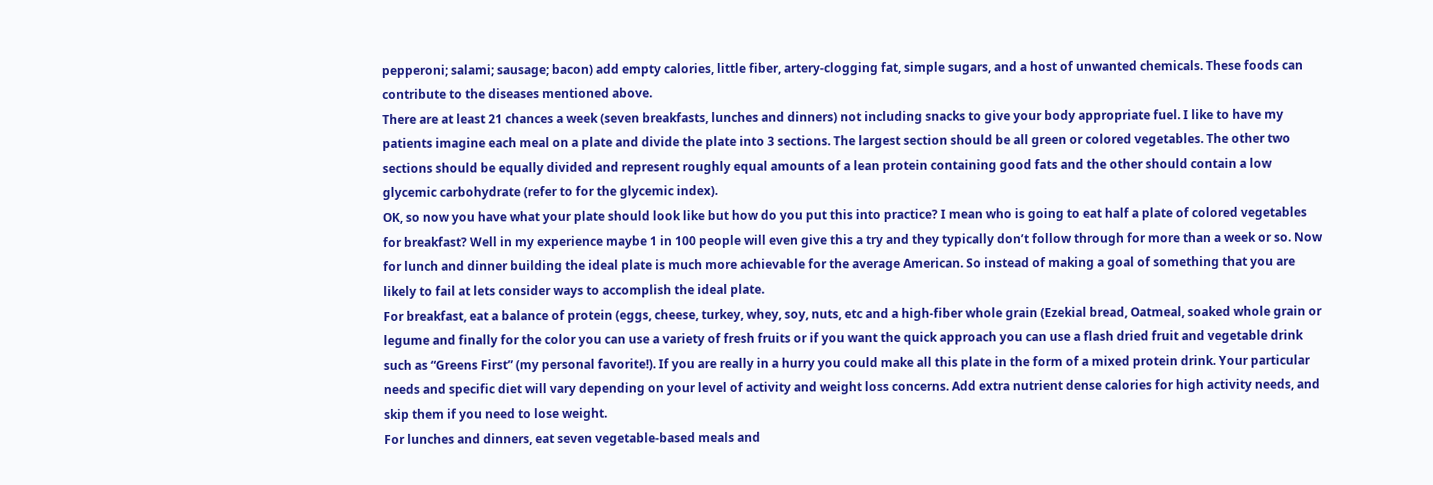pepperoni; salami; sausage; bacon) add empty calories, little fiber, artery-clogging fat, simple sugars, and a host of unwanted chemicals. These foods can contribute to the diseases mentioned above.
There are at least 21 chances a week (seven breakfasts, lunches and dinners) not including snacks to give your body appropriate fuel. I like to have my patients imagine each meal on a plate and divide the plate into 3 sections. The largest section should be all green or colored vegetables. The other two sections should be equally divided and represent roughly equal amounts of a lean protein containing good fats and the other should contain a low glycemic carbohydrate (refer to for the glycemic index).
OK, so now you have what your plate should look like but how do you put this into practice? I mean who is going to eat half a plate of colored vegetables for breakfast? Well in my experience maybe 1 in 100 people will even give this a try and they typically don’t follow through for more than a week or so. Now for lunch and dinner building the ideal plate is much more achievable for the average American. So instead of making a goal of something that you are likely to fail at lets consider ways to accomplish the ideal plate.
For breakfast, eat a balance of protein (eggs, cheese, turkey, whey, soy, nuts, etc and a high-fiber whole grain (Ezekial bread, Oatmeal, soaked whole grain or legume and finally for the color you can use a variety of fresh fruits or if you want the quick approach you can use a flash dried fruit and vegetable drink such as “Greens First” (my personal favorite!). If you are really in a hurry you could make all this plate in the form of a mixed protein drink. Your particular needs and specific diet will vary depending on your level of activity and weight loss concerns. Add extra nutrient dense calories for high activity needs, and skip them if you need to lose weight.
For lunches and dinners, eat seven vegetable-based meals and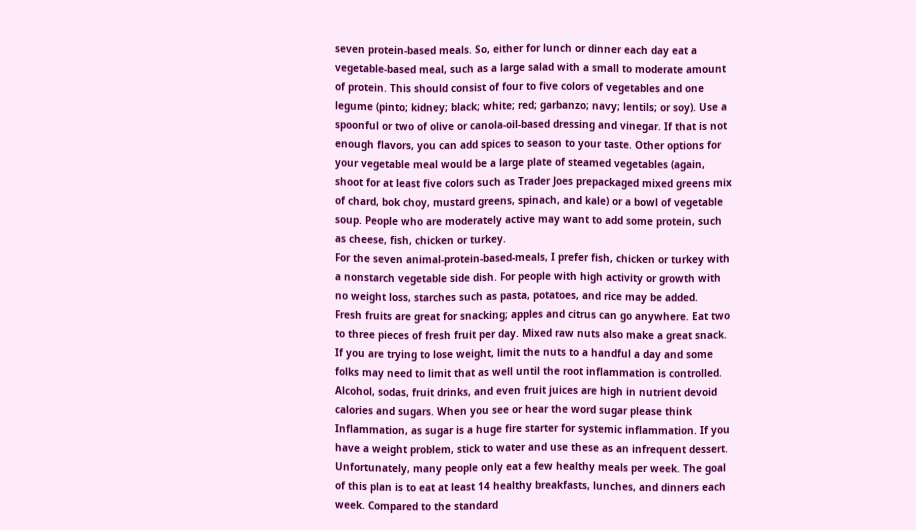seven protein-based meals. So, either for lunch or dinner each day eat a vegetable-based meal, such as a large salad with a small to moderate amount of protein. This should consist of four to five colors of vegetables and one legume (pinto; kidney; black; white; red; garbanzo; navy; lentils; or soy). Use a spoonful or two of olive or canola-oil-based dressing and vinegar. If that is not enough flavors, you can add spices to season to your taste. Other options for your vegetable meal would be a large plate of steamed vegetables (again, shoot for at least five colors such as Trader Joes prepackaged mixed greens mix of chard, bok choy, mustard greens, spinach, and kale) or a bowl of vegetable soup. People who are moderately active may want to add some protein, such as cheese, fish, chicken or turkey.
For the seven animal-protein-based-meals, I prefer fish, chicken or turkey with a nonstarch vegetable side dish. For people with high activity or growth with no weight loss, starches such as pasta, potatoes, and rice may be added.
Fresh fruits are great for snacking; apples and citrus can go anywhere. Eat two to three pieces of fresh fruit per day. Mixed raw nuts also make a great snack. If you are trying to lose weight, limit the nuts to a handful a day and some folks may need to limit that as well until the root inflammation is controlled.
Alcohol, sodas, fruit drinks, and even fruit juices are high in nutrient devoid calories and sugars. When you see or hear the word sugar please think Inflammation, as sugar is a huge fire starter for systemic inflammation. If you have a weight problem, stick to water and use these as an infrequent dessert.
Unfortunately, many people only eat a few healthy meals per week. The goal of this plan is to eat at least 14 healthy breakfasts, lunches, and dinners each week. Compared to the standard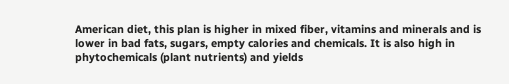American diet, this plan is higher in mixed fiber, vitamins and minerals and is lower in bad fats, sugars, empty calories and chemicals. It is also high in phytochemicals (plant nutrients) and yields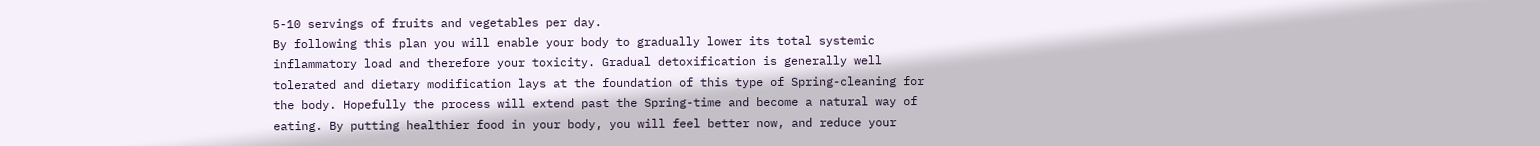5-10 servings of fruits and vegetables per day.
By following this plan you will enable your body to gradually lower its total systemic inflammatory load and therefore your toxicity. Gradual detoxification is generally well tolerated and dietary modification lays at the foundation of this type of Spring-cleaning for the body. Hopefully the process will extend past the Spring-time and become a natural way of eating. By putting healthier food in your body, you will feel better now, and reduce your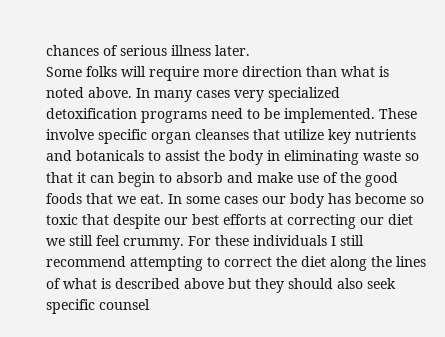chances of serious illness later.
Some folks will require more direction than what is noted above. In many cases very specialized detoxification programs need to be implemented. These involve specific organ cleanses that utilize key nutrients and botanicals to assist the body in eliminating waste so that it can begin to absorb and make use of the good foods that we eat. In some cases our body has become so toxic that despite our best efforts at correcting our diet we still feel crummy. For these individuals I still recommend attempting to correct the diet along the lines of what is described above but they should also seek specific counsel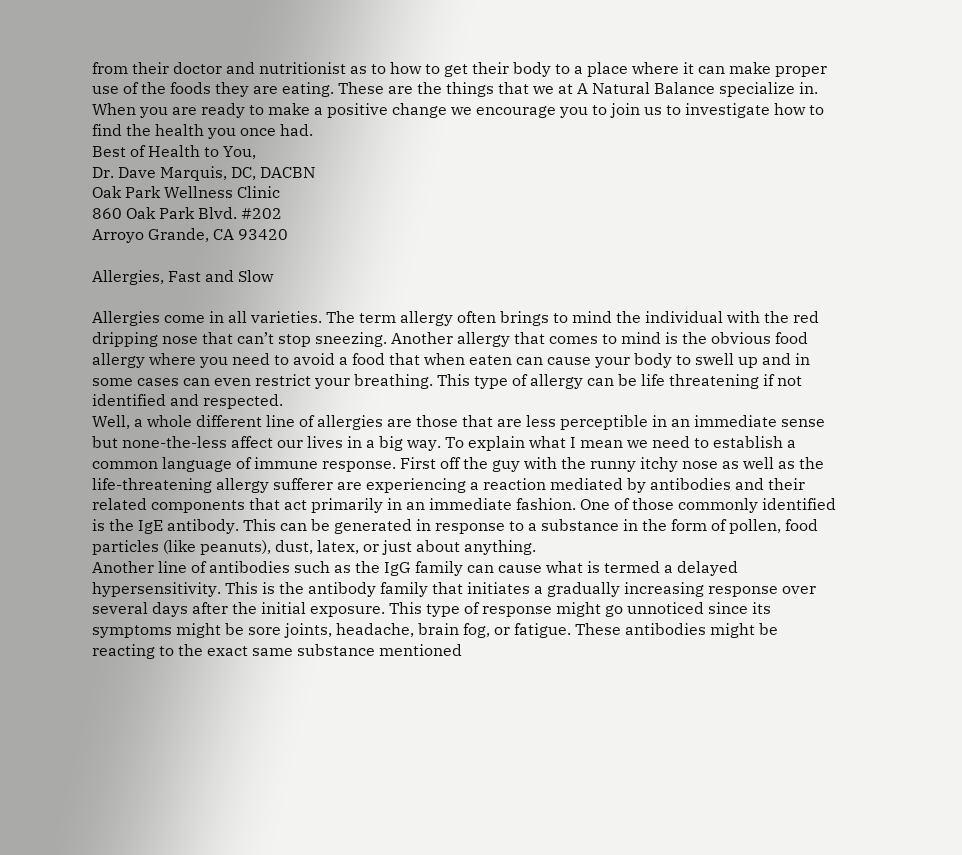from their doctor and nutritionist as to how to get their body to a place where it can make proper use of the foods they are eating. These are the things that we at A Natural Balance specialize in. When you are ready to make a positive change we encourage you to join us to investigate how to find the health you once had.
Best of Health to You,
Dr. Dave Marquis, DC, DACBN
Oak Park Wellness Clinic
860 Oak Park Blvd. #202
Arroyo Grande, CA 93420

Allergies, Fast and Slow

Allergies come in all varieties. The term allergy often brings to mind the individual with the red dripping nose that can’t stop sneezing. Another allergy that comes to mind is the obvious food allergy where you need to avoid a food that when eaten can cause your body to swell up and in some cases can even restrict your breathing. This type of allergy can be life threatening if not identified and respected.
Well, a whole different line of allergies are those that are less perceptible in an immediate sense but none-the-less affect our lives in a big way. To explain what I mean we need to establish a common language of immune response. First off the guy with the runny itchy nose as well as the life-threatening allergy sufferer are experiencing a reaction mediated by antibodies and their related components that act primarily in an immediate fashion. One of those commonly identified is the IgE antibody. This can be generated in response to a substance in the form of pollen, food particles (like peanuts), dust, latex, or just about anything.
Another line of antibodies such as the IgG family can cause what is termed a delayed hypersensitivity. This is the antibody family that initiates a gradually increasing response over several days after the initial exposure. This type of response might go unnoticed since its symptoms might be sore joints, headache, brain fog, or fatigue. These antibodies might be reacting to the exact same substance mentioned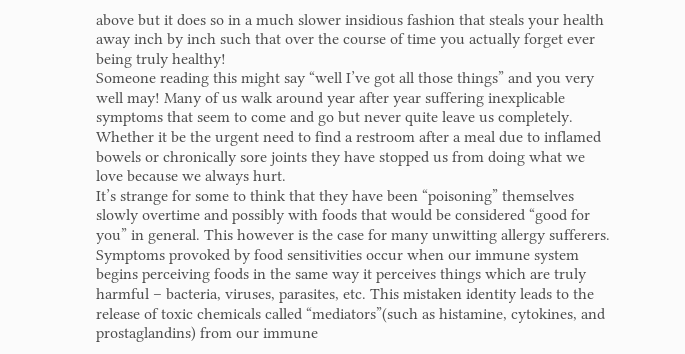above but it does so in a much slower insidious fashion that steals your health away inch by inch such that over the course of time you actually forget ever being truly healthy!
Someone reading this might say “well I’ve got all those things” and you very well may! Many of us walk around year after year suffering inexplicable symptoms that seem to come and go but never quite leave us completely. Whether it be the urgent need to find a restroom after a meal due to inflamed bowels or chronically sore joints they have stopped us from doing what we love because we always hurt.
It’s strange for some to think that they have been “poisoning” themselves slowly overtime and possibly with foods that would be considered “good for you” in general. This however is the case for many unwitting allergy sufferers.
Symptoms provoked by food sensitivities occur when our immune system begins perceiving foods in the same way it perceives things which are truly harmful – bacteria, viruses, parasites, etc. This mistaken identity leads to the release of toxic chemicals called “mediators”(such as histamine, cytokines, and prostaglandins) from our immune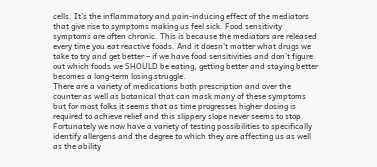cells. It’s the inflammatory and pain-inducing effect of the mediators that give rise to symptoms making us feel sick. Food sensitivity symptoms are often chronic. This is because the mediators are released every time you eat reactive foods. And it doesn’t matter what drugs we take to try and get better – if we have food sensitivities and don’t figure out which foods we SHOULD be eating, getting better and staying better becomes a long-term losing struggle.
There are a variety of medications both prescription and over the counter as well as botanical that can mask many of these symptoms but for most folks it seems that as time progresses higher dosing is required to achieve relief and this slippery slope never seems to stop.
Fortunately we now have a variety of testing possibilities to specifically identify allergens and the degree to which they are affecting us as well as the ability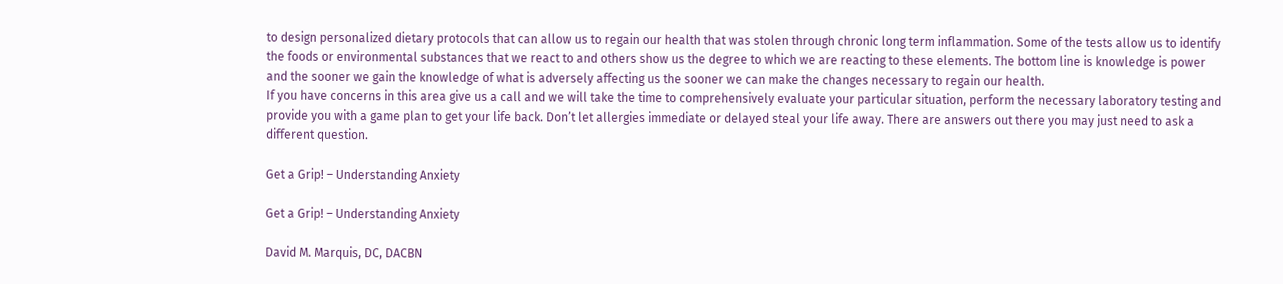to design personalized dietary protocols that can allow us to regain our health that was stolen through chronic long term inflammation. Some of the tests allow us to identify the foods or environmental substances that we react to and others show us the degree to which we are reacting to these elements. The bottom line is knowledge is power and the sooner we gain the knowledge of what is adversely affecting us the sooner we can make the changes necessary to regain our health.
If you have concerns in this area give us a call and we will take the time to comprehensively evaluate your particular situation, perform the necessary laboratory testing and provide you with a game plan to get your life back. Don’t let allergies immediate or delayed steal your life away. There are answers out there you may just need to ask a different question.

Get a Grip! – Understanding Anxiety

Get a Grip! – Understanding Anxiety

David M. Marquis, DC, DACBN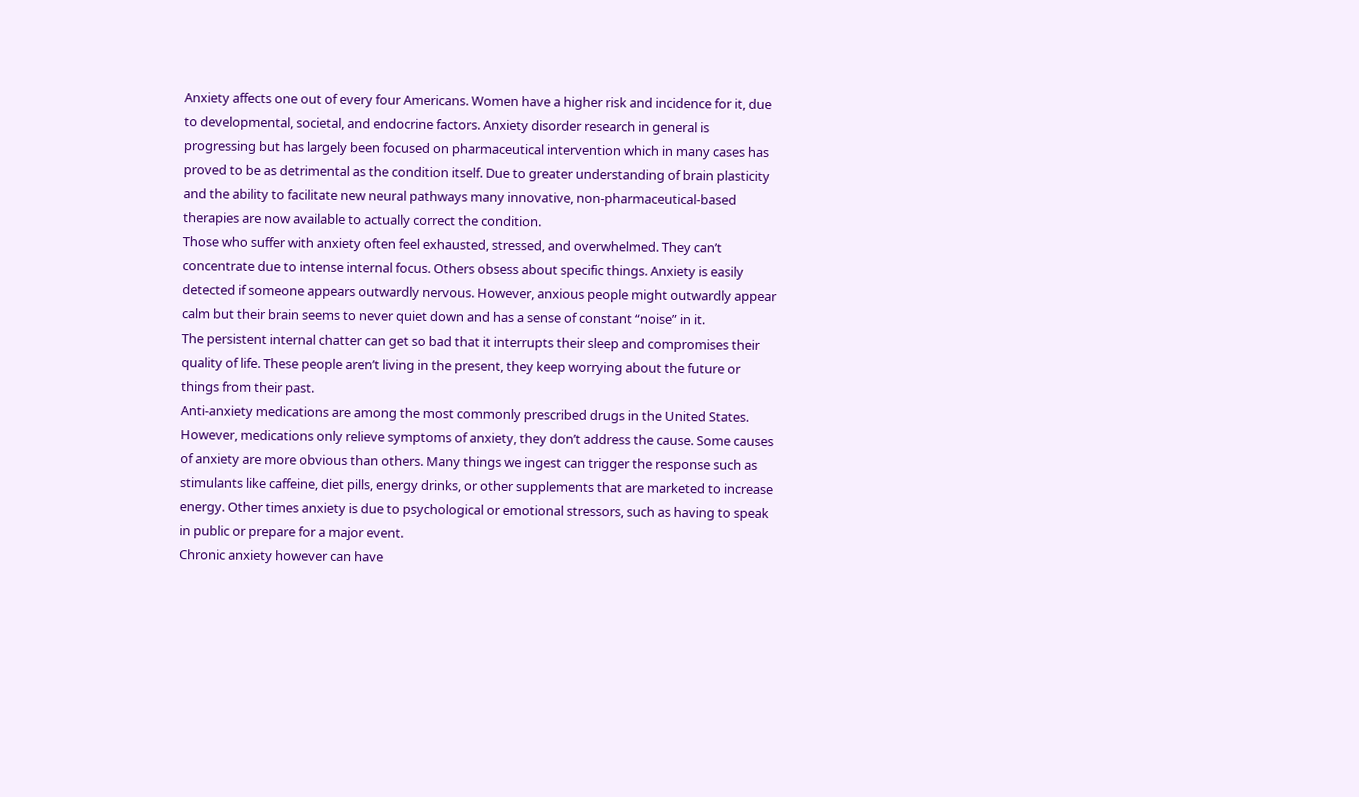Anxiety affects one out of every four Americans. Women have a higher risk and incidence for it, due to developmental, societal, and endocrine factors. Anxiety disorder research in general is progressing but has largely been focused on pharmaceutical intervention which in many cases has proved to be as detrimental as the condition itself. Due to greater understanding of brain plasticity and the ability to facilitate new neural pathways many innovative, non-pharmaceutical-based therapies are now available to actually correct the condition.
Those who suffer with anxiety often feel exhausted, stressed, and overwhelmed. They can’t concentrate due to intense internal focus. Others obsess about specific things. Anxiety is easily detected if someone appears outwardly nervous. However, anxious people might outwardly appear calm but their brain seems to never quiet down and has a sense of constant “noise” in it.
The persistent internal chatter can get so bad that it interrupts their sleep and compromises their quality of life. These people aren’t living in the present, they keep worrying about the future or things from their past.
Anti-anxiety medications are among the most commonly prescribed drugs in the United States. However, medications only relieve symptoms of anxiety, they don’t address the cause. Some causes of anxiety are more obvious than others. Many things we ingest can trigger the response such as stimulants like caffeine, diet pills, energy drinks, or other supplements that are marketed to increase energy. Other times anxiety is due to psychological or emotional stressors, such as having to speak in public or prepare for a major event.
Chronic anxiety however can have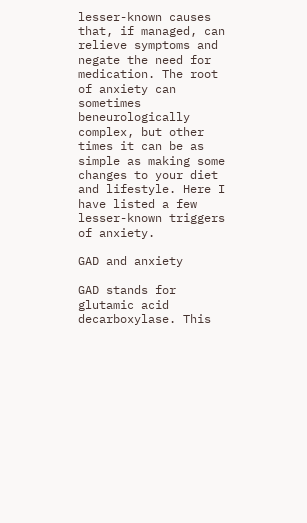lesser-known causes that, if managed, can relieve symptoms and negate the need for medication. The root of anxiety can sometimes beneurologically complex, but other times it can be as simple as making some changes to your diet and lifestyle. Here I have listed a few lesser-known triggers of anxiety.

GAD and anxiety

GAD stands for glutamic acid decarboxylase. This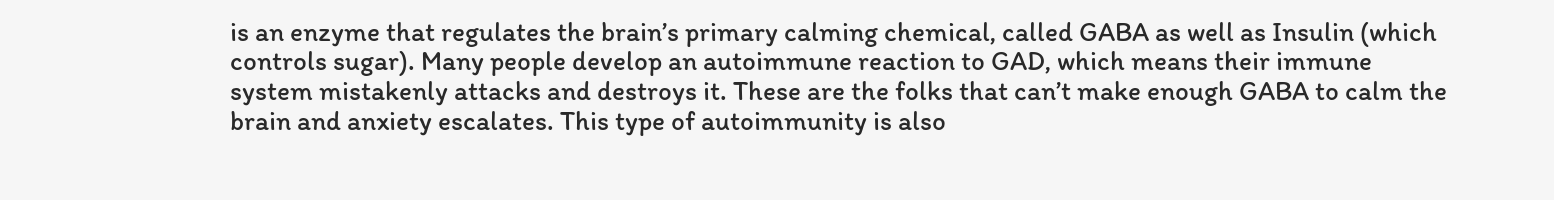is an enzyme that regulates the brain’s primary calming chemical, called GABA as well as Insulin (which controls sugar). Many people develop an autoimmune reaction to GAD, which means their immune system mistakenly attacks and destroys it. These are the folks that can’t make enough GABA to calm the brain and anxiety escalates. This type of autoimmunity is also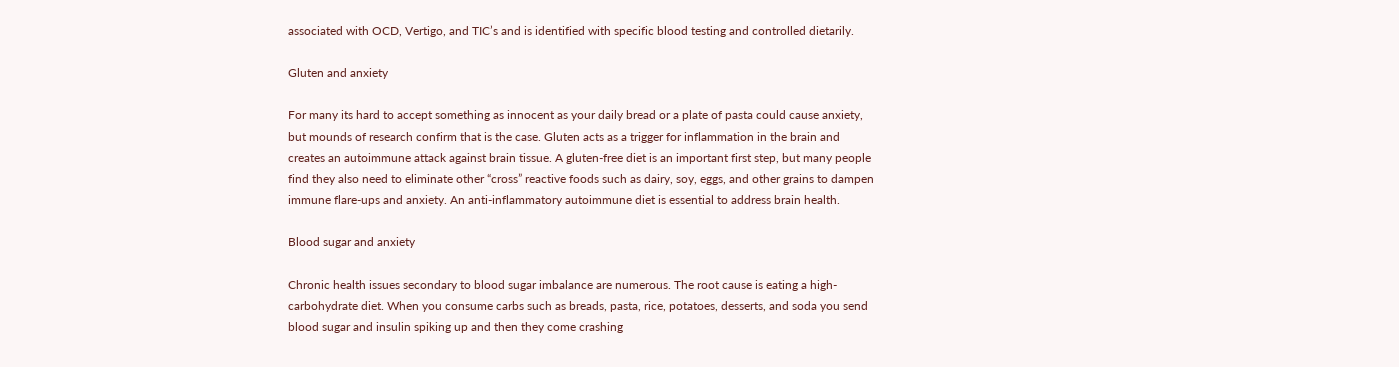associated with OCD, Vertigo, and TIC’s and is identified with specific blood testing and controlled dietarily.

Gluten and anxiety

For many its hard to accept something as innocent as your daily bread or a plate of pasta could cause anxiety, but mounds of research confirm that is the case. Gluten acts as a trigger for inflammation in the brain and creates an autoimmune attack against brain tissue. A gluten-free diet is an important first step, but many people find they also need to eliminate other “cross” reactive foods such as dairy, soy, eggs, and other grains to dampen immune flare-ups and anxiety. An anti-inflammatory autoimmune diet is essential to address brain health.

Blood sugar and anxiety

Chronic health issues secondary to blood sugar imbalance are numerous. The root cause is eating a high-carbohydrate diet. When you consume carbs such as breads, pasta, rice, potatoes, desserts, and soda you send blood sugar and insulin spiking up and then they come crashing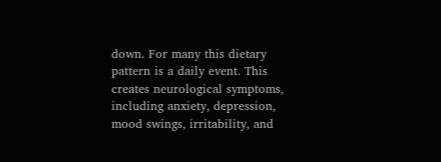down. For many this dietary pattern is a daily event. This creates neurological symptoms, including anxiety, depression, mood swings, irritability, and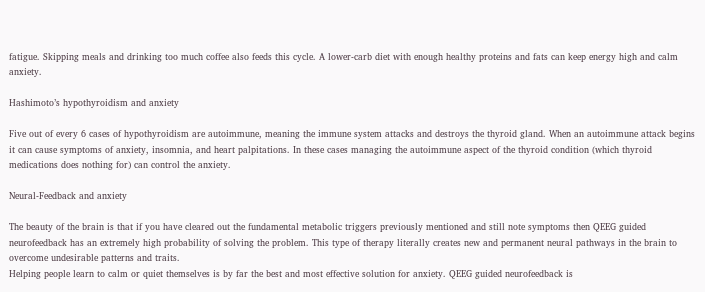fatigue. Skipping meals and drinking too much coffee also feeds this cycle. A lower-carb diet with enough healthy proteins and fats can keep energy high and calm anxiety.

Hashimoto’s hypothyroidism and anxiety

Five out of every 6 cases of hypothyroidism are autoimmune, meaning the immune system attacks and destroys the thyroid gland. When an autoimmune attack begins it can cause symptoms of anxiety, insomnia, and heart palpitations. In these cases managing the autoimmune aspect of the thyroid condition (which thyroid medications does nothing for) can control the anxiety.

Neural-Feedback and anxiety

The beauty of the brain is that if you have cleared out the fundamental metabolic triggers previously mentioned and still note symptoms then QEEG guided neurofeedback has an extremely high probability of solving the problem. This type of therapy literally creates new and permanent neural pathways in the brain to overcome undesirable patterns and traits.
Helping people learn to calm or quiet themselves is by far the best and most effective solution for anxiety. QEEG guided neurofeedback is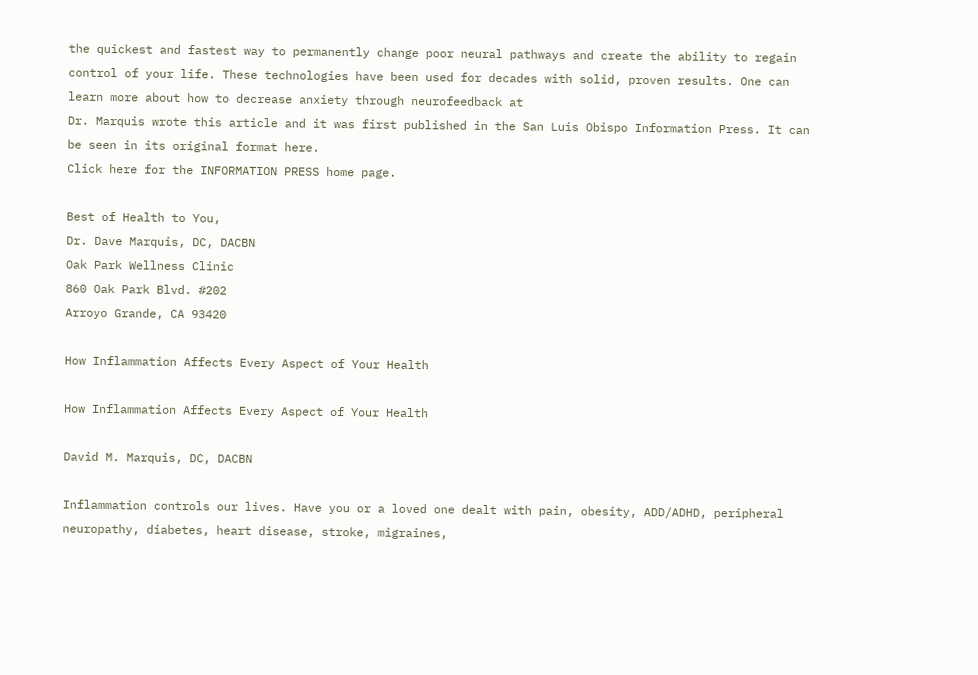the quickest and fastest way to permanently change poor neural pathways and create the ability to regain control of your life. These technologies have been used for decades with solid, proven results. One can learn more about how to decrease anxiety through neurofeedback at
Dr. Marquis wrote this article and it was first published in the San Luis Obispo Information Press. It can be seen in its original format here.
Click here for the INFORMATION PRESS home page.

Best of Health to You,
Dr. Dave Marquis, DC, DACBN
Oak Park Wellness Clinic
860 Oak Park Blvd. #202
Arroyo Grande, CA 93420

How Inflammation Affects Every Aspect of Your Health

How Inflammation Affects Every Aspect of Your Health

David M. Marquis, DC, DACBN

Inflammation controls our lives. Have you or a loved one dealt with pain, obesity, ADD/ADHD, peripheral neuropathy, diabetes, heart disease, stroke, migraines,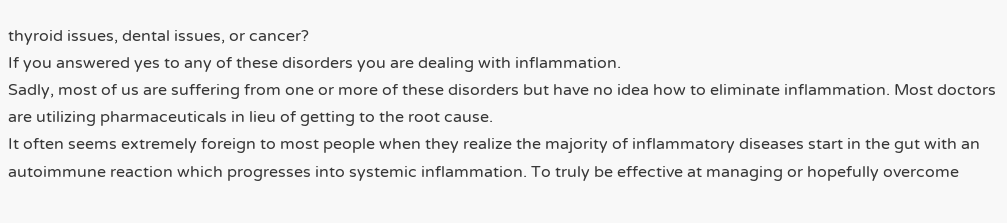thyroid issues, dental issues, or cancer?
If you answered yes to any of these disorders you are dealing with inflammation.
Sadly, most of us are suffering from one or more of these disorders but have no idea how to eliminate inflammation. Most doctors are utilizing pharmaceuticals in lieu of getting to the root cause.
It often seems extremely foreign to most people when they realize the majority of inflammatory diseases start in the gut with an autoimmune reaction which progresses into systemic inflammation. To truly be effective at managing or hopefully overcome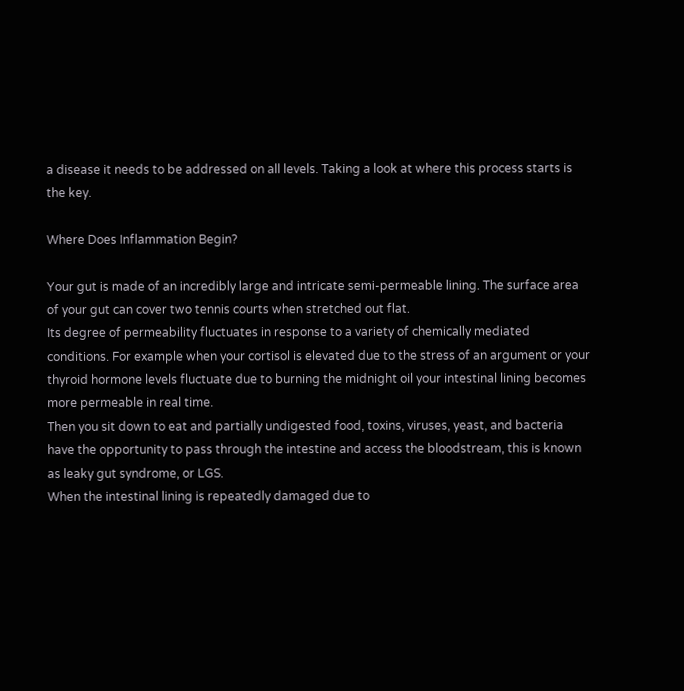a disease it needs to be addressed on all levels. Taking a look at where this process starts is the key.

Where Does Inflammation Begin?

Your gut is made of an incredibly large and intricate semi-permeable lining. The surface area of your gut can cover two tennis courts when stretched out flat.
Its degree of permeability fluctuates in response to a variety of chemically mediated conditions. For example when your cortisol is elevated due to the stress of an argument or your thyroid hormone levels fluctuate due to burning the midnight oil your intestinal lining becomes more permeable in real time.
Then you sit down to eat and partially undigested food, toxins, viruses, yeast, and bacteria have the opportunity to pass through the intestine and access the bloodstream, this is known as leaky gut syndrome, or LGS.
When the intestinal lining is repeatedly damaged due to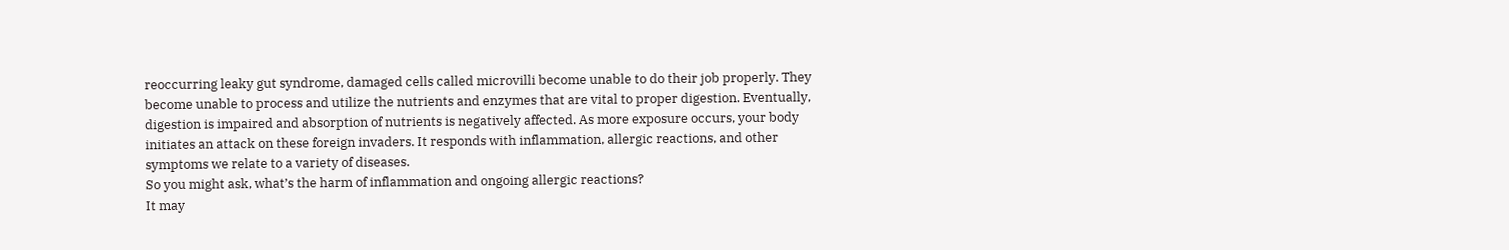reoccurring leaky gut syndrome, damaged cells called microvilli become unable to do their job properly. They become unable to process and utilize the nutrients and enzymes that are vital to proper digestion. Eventually, digestion is impaired and absorption of nutrients is negatively affected. As more exposure occurs, your body initiates an attack on these foreign invaders. It responds with inflammation, allergic reactions, and other symptoms we relate to a variety of diseases.
So you might ask, what’s the harm of inflammation and ongoing allergic reactions?
It may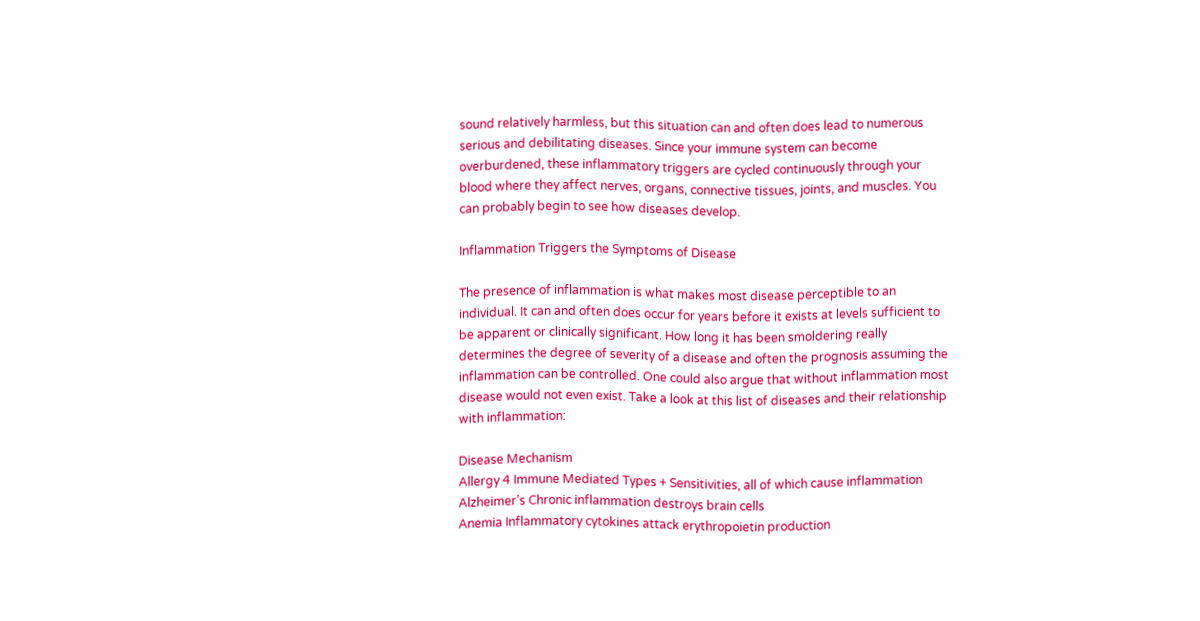sound relatively harmless, but this situation can and often does lead to numerous serious and debilitating diseases. Since your immune system can become overburdened, these inflammatory triggers are cycled continuously through your blood where they affect nerves, organs, connective tissues, joints, and muscles. You can probably begin to see how diseases develop.

Inflammation Triggers the Symptoms of Disease

The presence of inflammation is what makes most disease perceptible to an individual. It can and often does occur for years before it exists at levels sufficient to be apparent or clinically significant. How long it has been smoldering really determines the degree of severity of a disease and often the prognosis assuming the inflammation can be controlled. One could also argue that without inflammation most disease would not even exist. Take a look at this list of diseases and their relationship with inflammation:

Disease Mechanism
Allergy 4 Immune Mediated Types + Sensitivities, all of which cause inflammation
Alzheimer’s Chronic inflammation destroys brain cells
Anemia Inflammatory cytokines attack erythropoietin production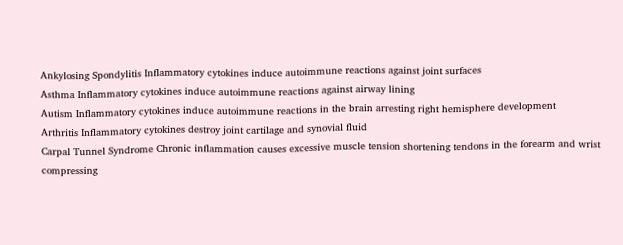Ankylosing Spondylitis Inflammatory cytokines induce autoimmune reactions against joint surfaces
Asthma Inflammatory cytokines induce autoimmune reactions against airway lining
Autism Inflammatory cytokines induce autoimmune reactions in the brain arresting right hemisphere development
Arthritis Inflammatory cytokines destroy joint cartilage and synovial fluid
Carpal Tunnel Syndrome Chronic inflammation causes excessive muscle tension shortening tendons in the forearm and wrist compressing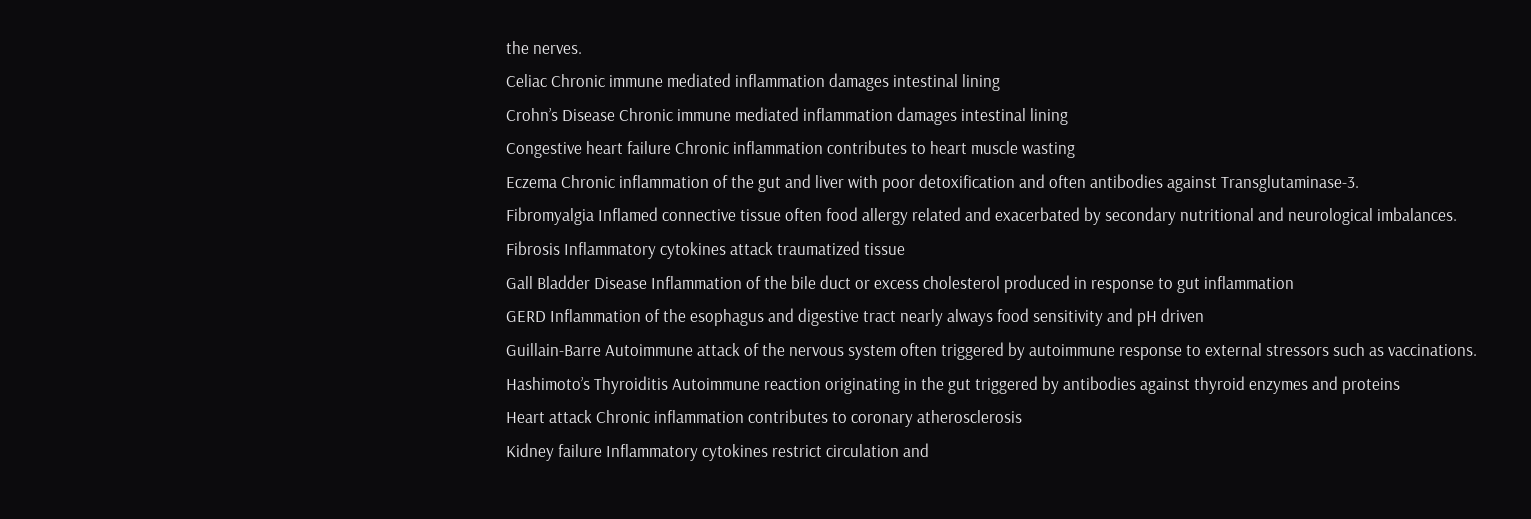the nerves.
Celiac Chronic immune mediated inflammation damages intestinal lining
Crohn’s Disease Chronic immune mediated inflammation damages intestinal lining
Congestive heart failure Chronic inflammation contributes to heart muscle wasting
Eczema Chronic inflammation of the gut and liver with poor detoxification and often antibodies against Transglutaminase-3.
Fibromyalgia Inflamed connective tissue often food allergy related and exacerbated by secondary nutritional and neurological imbalances.
Fibrosis Inflammatory cytokines attack traumatized tissue
Gall Bladder Disease Inflammation of the bile duct or excess cholesterol produced in response to gut inflammation
GERD Inflammation of the esophagus and digestive tract nearly always food sensitivity and pH driven
Guillain-Barre Autoimmune attack of the nervous system often triggered by autoimmune response to external stressors such as vaccinations.
Hashimoto’s Thyroiditis Autoimmune reaction originating in the gut triggered by antibodies against thyroid enzymes and proteins
Heart attack Chronic inflammation contributes to coronary atherosclerosis
Kidney failure Inflammatory cytokines restrict circulation and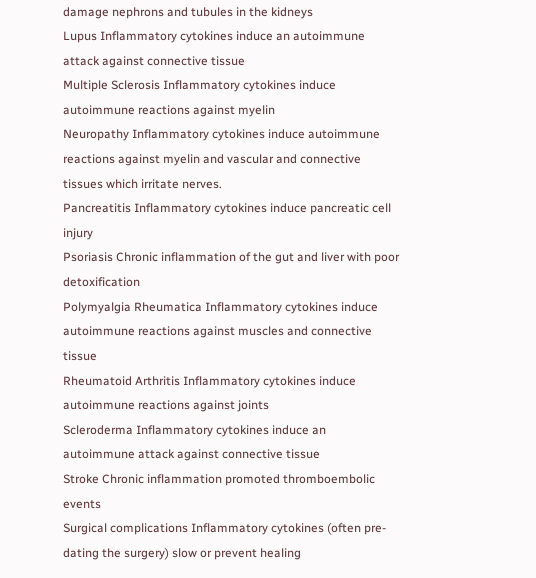damage nephrons and tubules in the kidneys
Lupus Inflammatory cytokines induce an autoimmune attack against connective tissue
Multiple Sclerosis Inflammatory cytokines induce autoimmune reactions against myelin
Neuropathy Inflammatory cytokines induce autoimmune reactions against myelin and vascular and connective tissues which irritate nerves.
Pancreatitis Inflammatory cytokines induce pancreatic cell injury
Psoriasis Chronic inflammation of the gut and liver with poor detoxification
Polymyalgia Rheumatica Inflammatory cytokines induce autoimmune reactions against muscles and connective tissue
Rheumatoid Arthritis Inflammatory cytokines induce autoimmune reactions against joints
Scleroderma Inflammatory cytokines induce an autoimmune attack against connective tissue
Stroke Chronic inflammation promoted thromboembolic events
Surgical complications Inflammatory cytokines (often pre-dating the surgery) slow or prevent healing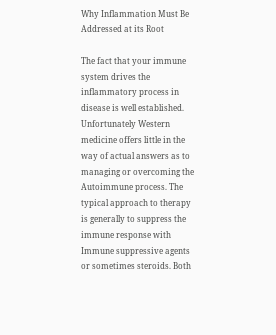Why Inflammation Must Be Addressed at its Root

The fact that your immune system drives the inflammatory process in disease is well established. Unfortunately Western medicine offers little in the way of actual answers as to managing or overcoming the Autoimmune process. The typical approach to therapy is generally to suppress the immune response with Immune suppressive agents or sometimes steroids. Both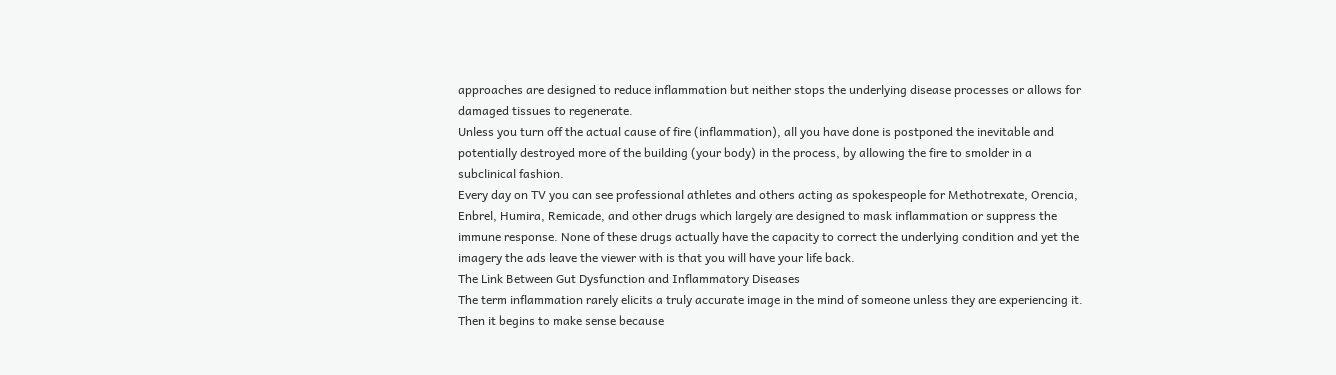approaches are designed to reduce inflammation but neither stops the underlying disease processes or allows for damaged tissues to regenerate.
Unless you turn off the actual cause of fire (inflammation), all you have done is postponed the inevitable and potentially destroyed more of the building (your body) in the process, by allowing the fire to smolder in a subclinical fashion.
Every day on TV you can see professional athletes and others acting as spokespeople for Methotrexate, Orencia, Enbrel, Humira, Remicade, and other drugs which largely are designed to mask inflammation or suppress the immune response. None of these drugs actually have the capacity to correct the underlying condition and yet the imagery the ads leave the viewer with is that you will have your life back.
The Link Between Gut Dysfunction and Inflammatory Diseases
The term inflammation rarely elicits a truly accurate image in the mind of someone unless they are experiencing it. Then it begins to make sense because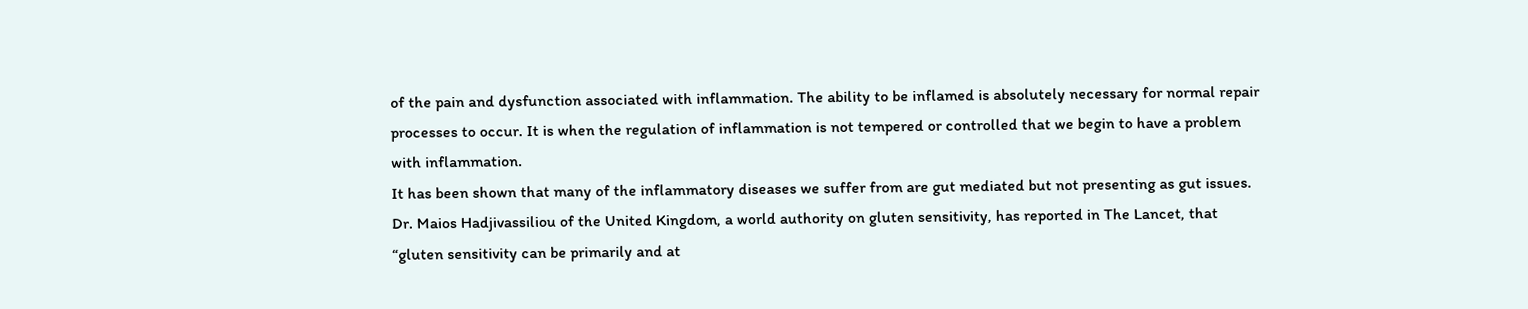of the pain and dysfunction associated with inflammation. The ability to be inflamed is absolutely necessary for normal repair processes to occur. It is when the regulation of inflammation is not tempered or controlled that we begin to have a problem with inflammation.
It has been shown that many of the inflammatory diseases we suffer from are gut mediated but not presenting as gut issues. Dr. Maios Hadjivassiliou of the United Kingdom, a world authority on gluten sensitivity, has reported in The Lancet, that “gluten sensitivity can be primarily and at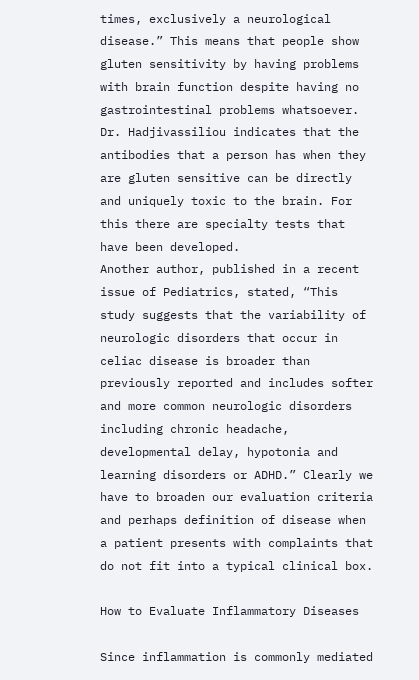times, exclusively a neurological disease.” This means that people show gluten sensitivity by having problems with brain function despite having no gastrointestinal problems whatsoever. Dr. Hadjivassiliou indicates that the antibodies that a person has when they are gluten sensitive can be directly and uniquely toxic to the brain. For this there are specialty tests that have been developed.
Another author, published in a recent issue of Pediatrics, stated, “This study suggests that the variability of neurologic disorders that occur in celiac disease is broader than previously reported and includes softer and more common neurologic disorders including chronic headache, developmental delay, hypotonia and learning disorders or ADHD.” Clearly we have to broaden our evaluation criteria and perhaps definition of disease when a patient presents with complaints that do not fit into a typical clinical box.

How to Evaluate Inflammatory Diseases

Since inflammation is commonly mediated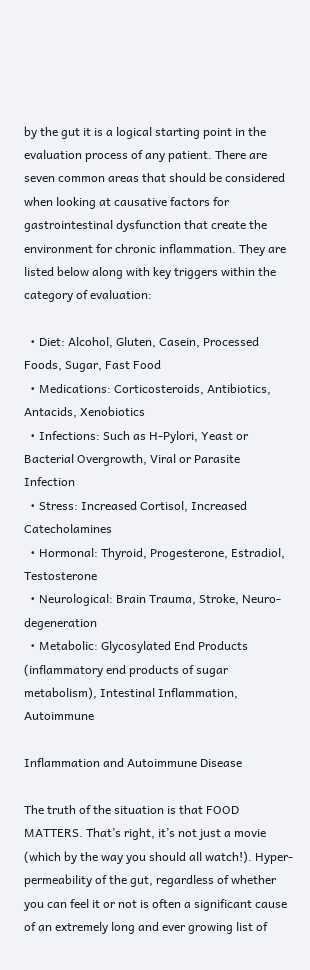by the gut it is a logical starting point in the evaluation process of any patient. There are seven common areas that should be considered when looking at causative factors for gastrointestinal dysfunction that create the environment for chronic inflammation. They are listed below along with key triggers within the category of evaluation:

  • Diet: Alcohol, Gluten, Casein, Processed Foods, Sugar, Fast Food
  • Medications: Corticosteroids, Antibiotics, Antacids, Xenobiotics
  • Infections: Such as H-Pylori, Yeast or Bacterial Overgrowth, Viral or Parasite Infection
  • Stress: Increased Cortisol, Increased Catecholamines
  • Hormonal: Thyroid, Progesterone, Estradiol, Testosterone
  • Neurological: Brain Trauma, Stroke, Neuro-degeneration
  • Metabolic: Glycosylated End Products (inflammatory end products of sugar metabolism), Intestinal Inflammation, Autoimmune

Inflammation and Autoimmune Disease

The truth of the situation is that FOOD MATTERS. That’s right, it’s not just a movie (which by the way you should all watch!). Hyper-permeability of the gut, regardless of whether you can feel it or not is often a significant cause of an extremely long and ever growing list of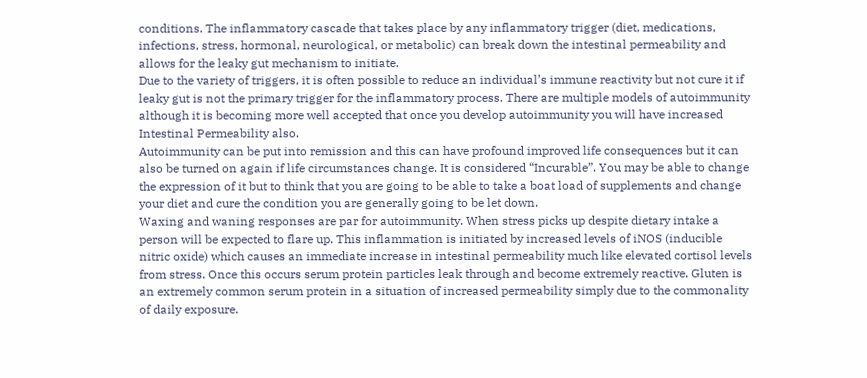conditions. The inflammatory cascade that takes place by any inflammatory trigger (diet, medications, infections, stress, hormonal, neurological, or metabolic) can break down the intestinal permeability and allows for the leaky gut mechanism to initiate.
Due to the variety of triggers, it is often possible to reduce an individual’s immune reactivity but not cure it if leaky gut is not the primary trigger for the inflammatory process. There are multiple models of autoimmunity although it is becoming more well accepted that once you develop autoimmunity you will have increased Intestinal Permeability also.
Autoimmunity can be put into remission and this can have profound improved life consequences but it can also be turned on again if life circumstances change. It is considered “Incurable”. You may be able to change the expression of it but to think that you are going to be able to take a boat load of supplements and change your diet and cure the condition you are generally going to be let down.
Waxing and waning responses are par for autoimmunity. When stress picks up despite dietary intake a person will be expected to flare up. This inflammation is initiated by increased levels of iNOS (inducible nitric oxide) which causes an immediate increase in intestinal permeability much like elevated cortisol levels from stress. Once this occurs serum protein particles leak through and become extremely reactive. Gluten is an extremely common serum protein in a situation of increased permeability simply due to the commonality of daily exposure.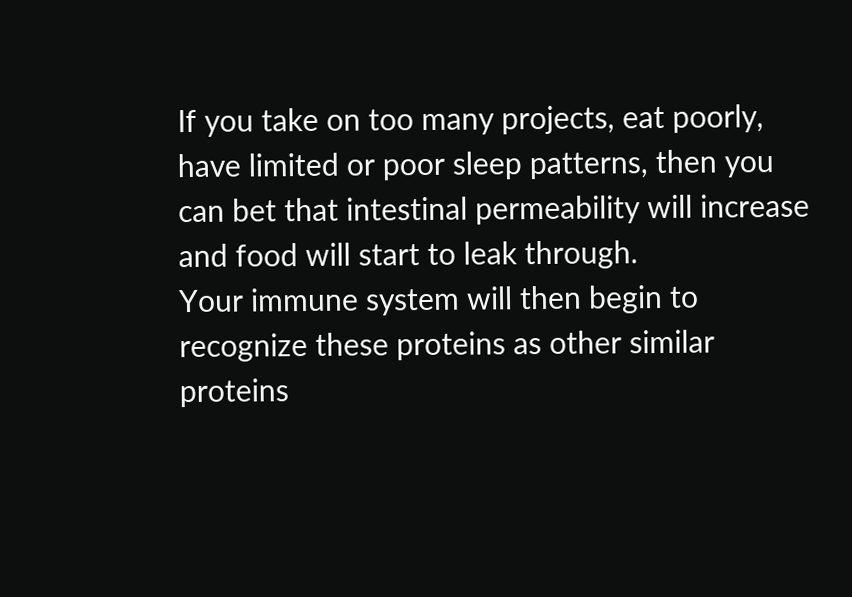If you take on too many projects, eat poorly, have limited or poor sleep patterns, then you can bet that intestinal permeability will increase and food will start to leak through.
Your immune system will then begin to recognize these proteins as other similar proteins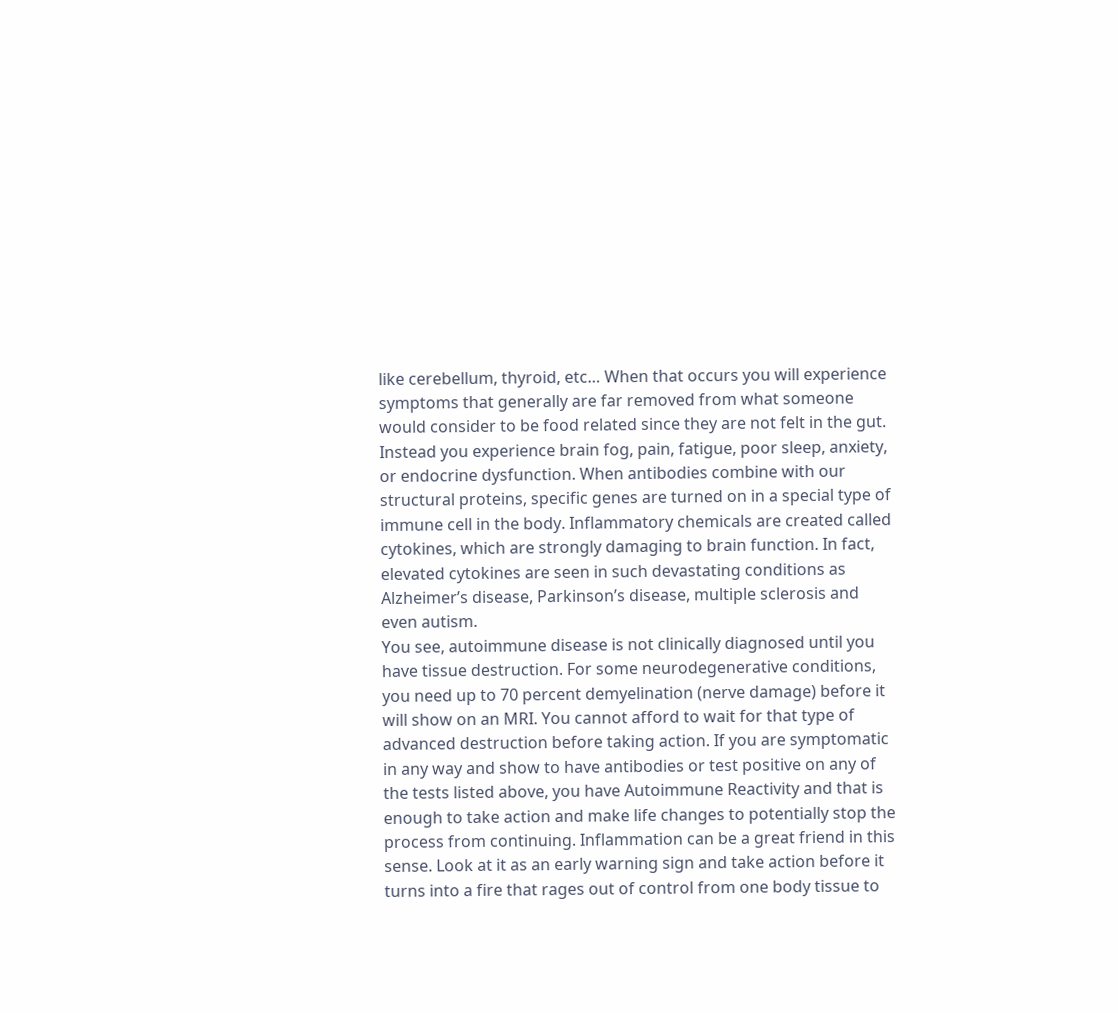like cerebellum, thyroid, etc… When that occurs you will experience symptoms that generally are far removed from what someone would consider to be food related since they are not felt in the gut. Instead you experience brain fog, pain, fatigue, poor sleep, anxiety, or endocrine dysfunction. When antibodies combine with our structural proteins, specific genes are turned on in a special type of immune cell in the body. Inflammatory chemicals are created called cytokines, which are strongly damaging to brain function. In fact, elevated cytokines are seen in such devastating conditions as Alzheimer’s disease, Parkinson’s disease, multiple sclerosis and even autism.
You see, autoimmune disease is not clinically diagnosed until you have tissue destruction. For some neurodegenerative conditions, you need up to 70 percent demyelination (nerve damage) before it will show on an MRI. You cannot afford to wait for that type of advanced destruction before taking action. If you are symptomatic in any way and show to have antibodies or test positive on any of the tests listed above, you have Autoimmune Reactivity and that is enough to take action and make life changes to potentially stop the process from continuing. Inflammation can be a great friend in this sense. Look at it as an early warning sign and take action before it turns into a fire that rages out of control from one body tissue to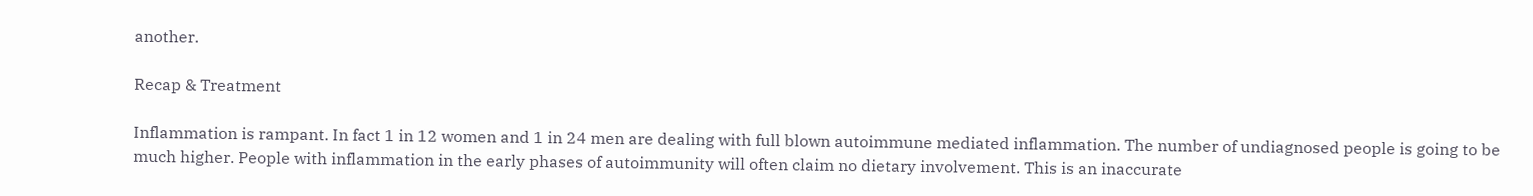another.

Recap & Treatment

Inflammation is rampant. In fact 1 in 12 women and 1 in 24 men are dealing with full blown autoimmune mediated inflammation. The number of undiagnosed people is going to be much higher. People with inflammation in the early phases of autoimmunity will often claim no dietary involvement. This is an inaccurate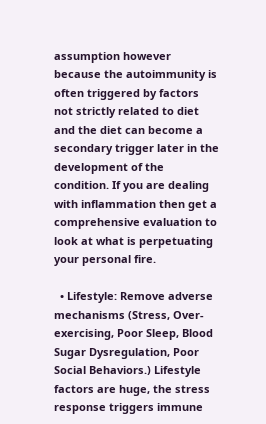assumption however because the autoimmunity is often triggered by factors not strictly related to diet and the diet can become a secondary trigger later in the development of the condition. If you are dealing with inflammation then get a comprehensive evaluation to look at what is perpetuating your personal fire.

  • Lifestyle: Remove adverse mechanisms (Stress, Over-exercising, Poor Sleep, Blood Sugar Dysregulation, Poor Social Behaviors.) Lifestyle factors are huge, the stress response triggers immune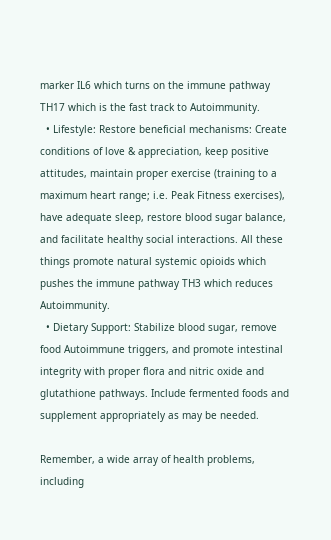marker IL6 which turns on the immune pathway TH17 which is the fast track to Autoimmunity.
  • Lifestyle: Restore beneficial mechanisms: Create conditions of love & appreciation, keep positive attitudes, maintain proper exercise (training to a maximum heart range; i.e. Peak Fitness exercises), have adequate sleep, restore blood sugar balance, and facilitate healthy social interactions. All these things promote natural systemic opioids which pushes the immune pathway TH3 which reduces Autoimmunity.
  • Dietary Support: Stabilize blood sugar, remove food Autoimmune triggers, and promote intestinal integrity with proper flora and nitric oxide and glutathione pathways. Include fermented foods and supplement appropriately as may be needed.

Remember, a wide array of health problems, including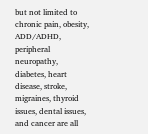but not limited to chronic pain, obesity, ADD/ADHD, peripheral neuropathy, diabetes, heart disease, stroke, migraines, thyroid issues, dental issues, and cancer are all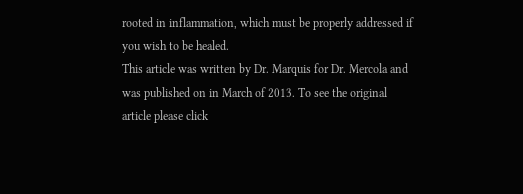rooted in inflammation, which must be properly addressed if you wish to be healed.
This article was written by Dr. Marquis for Dr. Mercola and was published on in March of 2013. To see the original article please click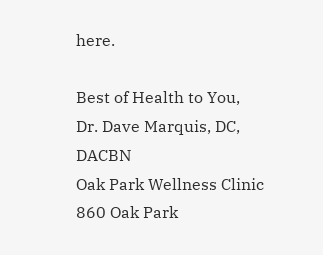here.

Best of Health to You,
Dr. Dave Marquis, DC, DACBN
Oak Park Wellness Clinic
860 Oak Park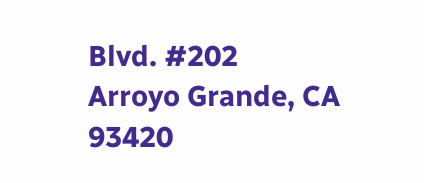Blvd. #202
Arroyo Grande, CA 93420